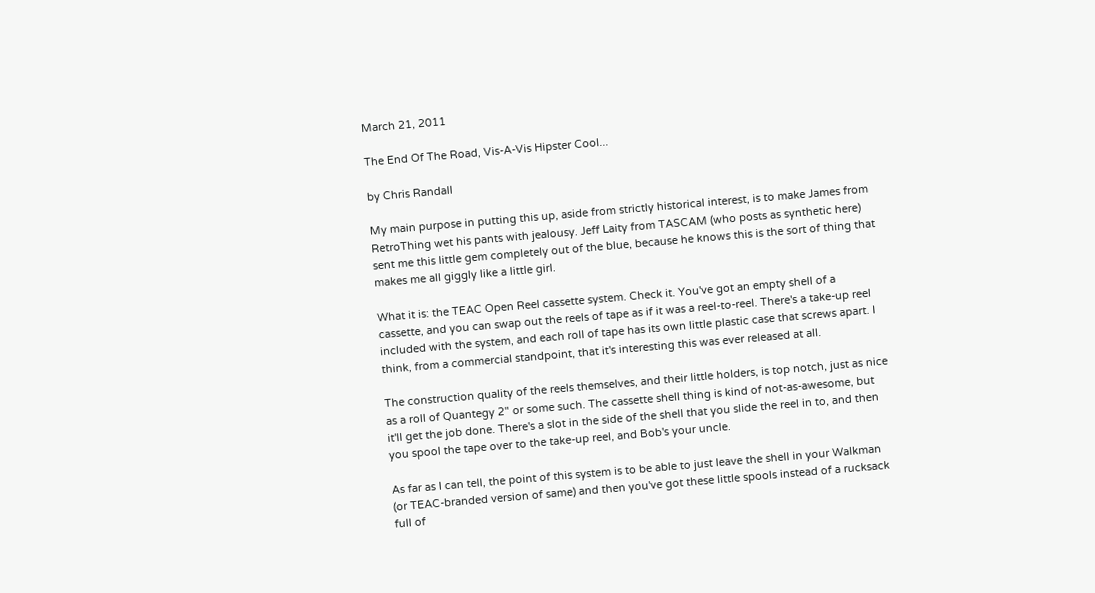March 21, 2011

The End Of The Road, Vis-A-Vis Hipster Cool...

by Chris Randall

My main purpose in putting this up, aside from strictly historical interest, is to make James from RetroThing wet his pants with jealousy. Jeff Laity from TASCAM (who posts as synthetic here) sent me this little gem completely out of the blue, because he knows this is the sort of thing that makes me all giggly like a little girl.

What it is: the TEAC Open Reel cassette system. Check it. You've got an empty shell of a cassette, and you can swap out the reels of tape as if it was a reel-to-reel. There's a take-up reel included with the system, and each roll of tape has its own little plastic case that screws apart. I think, from a commercial standpoint, that it's interesting this was ever released at all.

The construction quality of the reels themselves, and their little holders, is top notch, just as nice as a roll of Quantegy 2" or some such. The cassette shell thing is kind of not-as-awesome, but it'll get the job done. There's a slot in the side of the shell that you slide the reel in to, and then you spool the tape over to the take-up reel, and Bob's your uncle.

As far as I can tell, the point of this system is to be able to just leave the shell in your Walkman (or TEAC-branded version of same) and then you've got these little spools instead of a rucksack full of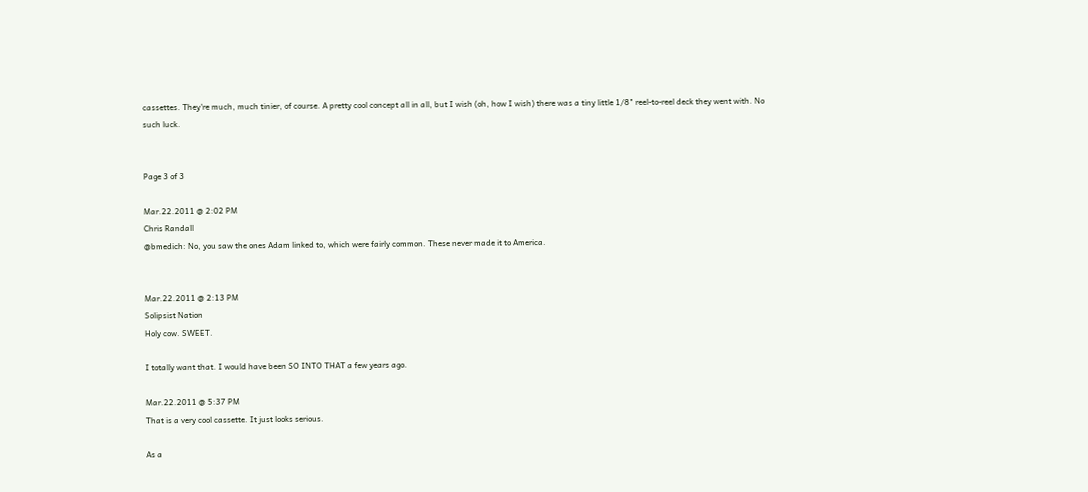cassettes. They're much, much tinier, of course. A pretty cool concept all in all, but I wish (oh, how I wish) there was a tiny little 1/8" reel-to-reel deck they went with. No such luck.


Page 3 of 3

Mar.22.2011 @ 2:02 PM
Chris Randall
@bmedich: No, you saw the ones Adam linked to, which were fairly common. These never made it to America.


Mar.22.2011 @ 2:13 PM
Solipsist Nation
Holy cow. SWEET.

I totally want that. I would have been SO INTO THAT a few years ago.

Mar.22.2011 @ 5:37 PM
That is a very cool cassette. It just looks serious.

As a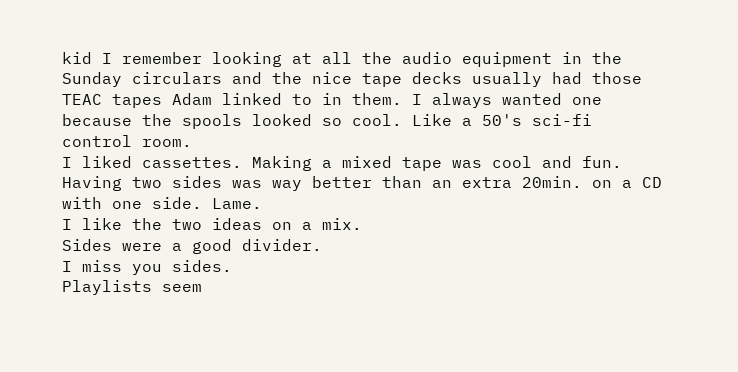kid I remember looking at all the audio equipment in the Sunday circulars and the nice tape decks usually had those TEAC tapes Adam linked to in them. I always wanted one because the spools looked so cool. Like a 50's sci-fi control room.
I liked cassettes. Making a mixed tape was cool and fun.
Having two sides was way better than an extra 20min. on a CD with one side. Lame.
I like the two ideas on a mix.
Sides were a good divider.
I miss you sides.
Playlists seem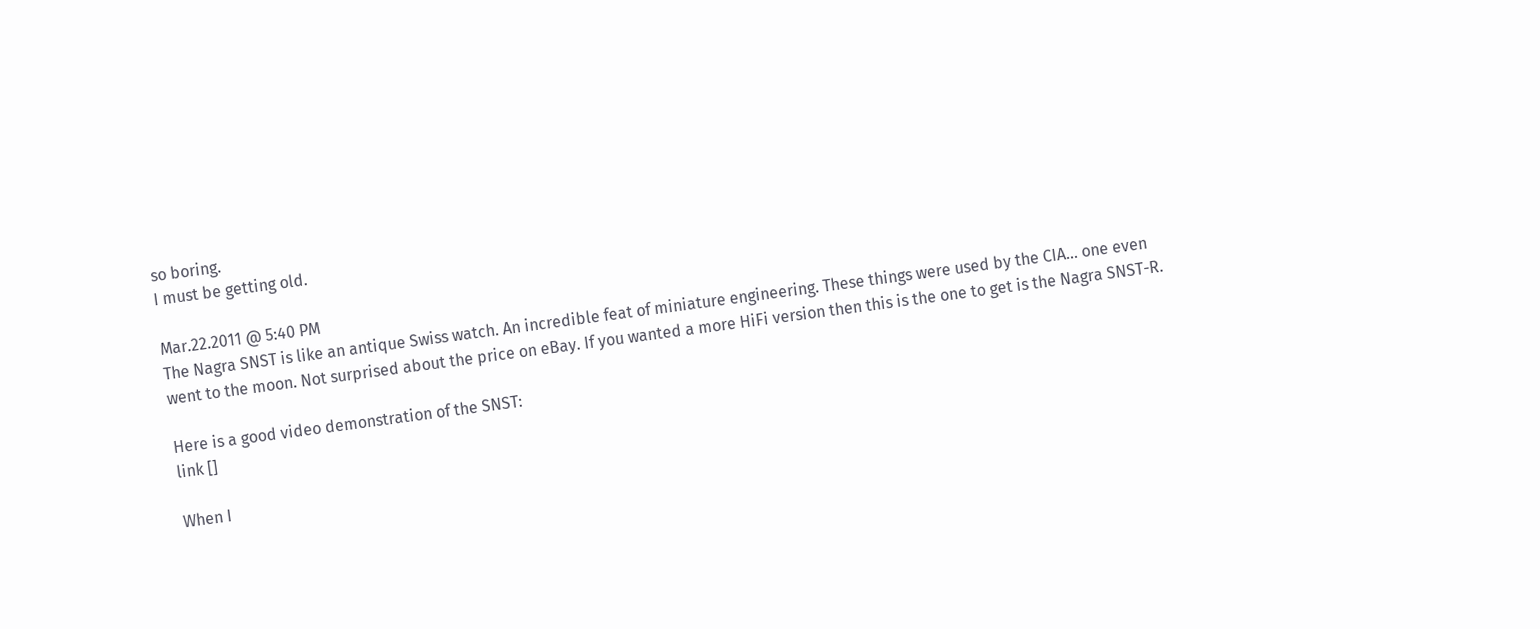so boring.
I must be getting old.

Mar.22.2011 @ 5:40 PM
The Nagra SNST is like an antique Swiss watch. An incredible feat of miniature engineering. These things were used by the CIA... one even went to the moon. Not surprised about the price on eBay. If you wanted a more HiFi version then this is the one to get is the Nagra SNST-R.

Here is a good video demonstration of the SNST:
link []

When I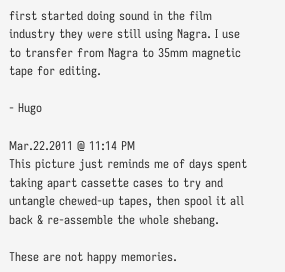first started doing sound in the film industry they were still using Nagra. I use to transfer from Nagra to 35mm magnetic tape for editing.

- Hugo

Mar.22.2011 @ 11:14 PM
This picture just reminds me of days spent taking apart cassette cases to try and untangle chewed-up tapes, then spool it all back & re-assemble the whole shebang.

These are not happy memories.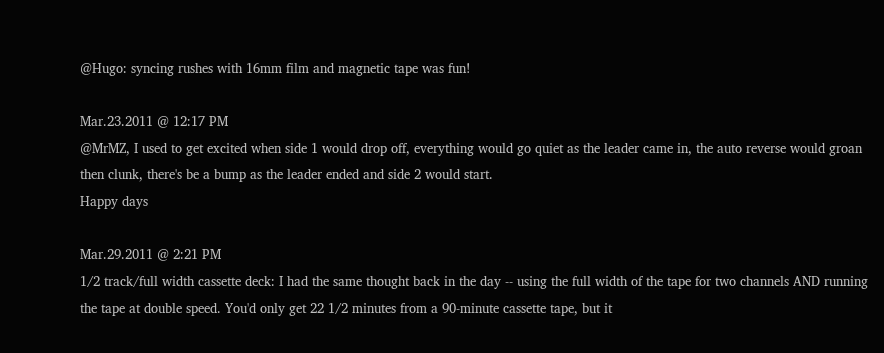@Hugo: syncing rushes with 16mm film and magnetic tape was fun!

Mar.23.2011 @ 12:17 PM
@MrMZ, I used to get excited when side 1 would drop off, everything would go quiet as the leader came in, the auto reverse would groan then clunk, there's be a bump as the leader ended and side 2 would start.
Happy days

Mar.29.2011 @ 2:21 PM
1/2 track/full width cassette deck: I had the same thought back in the day -- using the full width of the tape for two channels AND running the tape at double speed. You'd only get 22 1/2 minutes from a 90-minute cassette tape, but it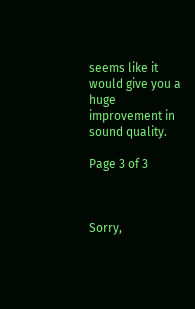seems like it would give you a huge improvement in sound quality.

Page 3 of 3



Sorry,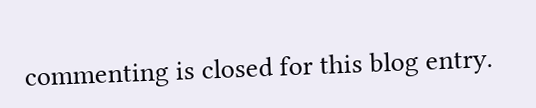commenting is closed for this blog entry.